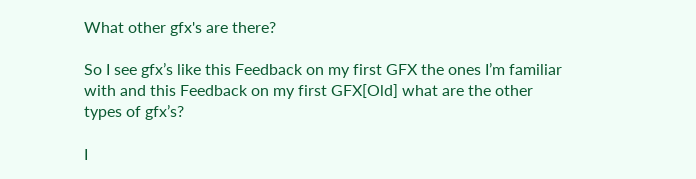What other gfx's are there?

So I see gfx’s like this Feedback on my first GFX the ones I’m familiar with and this Feedback on my first GFX[Old] what are the other types of gfx’s?

I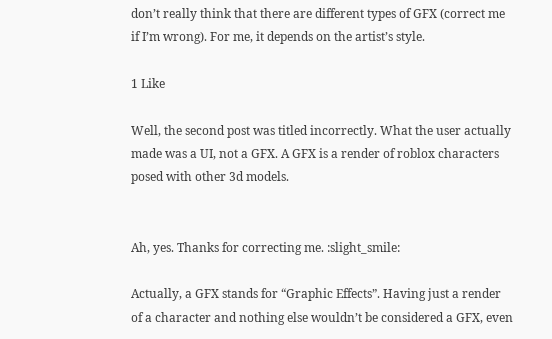don’t really think that there are different types of GFX (correct me if I’m wrong). For me, it depends on the artist’s style.

1 Like

Well, the second post was titled incorrectly. What the user actually made was a UI, not a GFX. A GFX is a render of roblox characters posed with other 3d models.


Ah, yes. Thanks for correcting me. :slight_smile:

Actually, a GFX stands for “Graphic Effects”. Having just a render of a character and nothing else wouldn’t be considered a GFX, even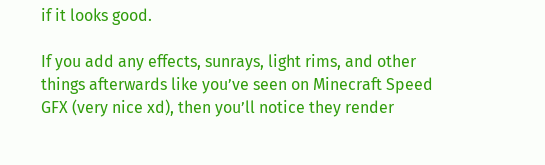if it looks good.

If you add any effects, sunrays, light rims, and other things afterwards like you’ve seen on Minecraft Speed GFX (very nice xd), then you’ll notice they render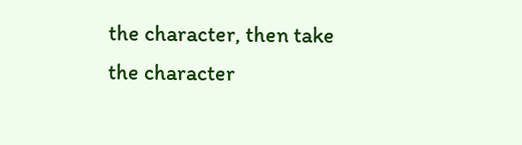the character, then take the character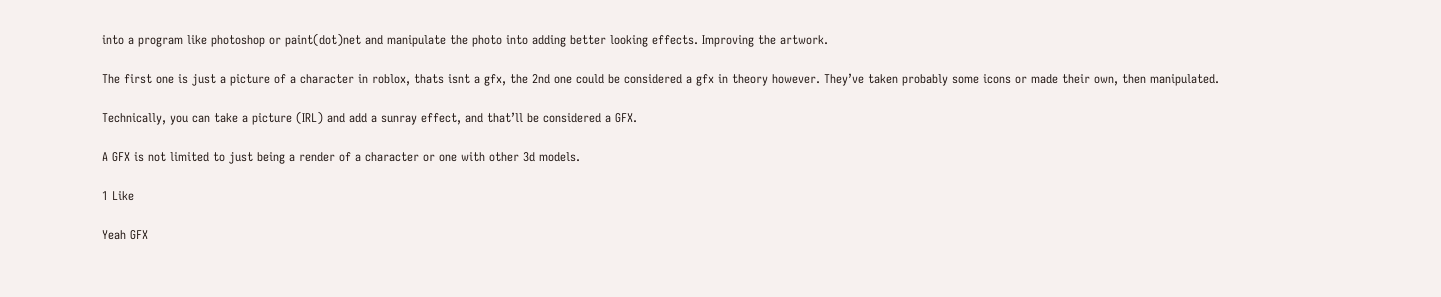into a program like photoshop or paint(dot)net and manipulate the photo into adding better looking effects. Improving the artwork.

The first one is just a picture of a character in roblox, thats isnt a gfx, the 2nd one could be considered a gfx in theory however. They’ve taken probably some icons or made their own, then manipulated.

Technically, you can take a picture (IRL) and add a sunray effect, and that’ll be considered a GFX.

A GFX is not limited to just being a render of a character or one with other 3d models.

1 Like

Yeah GFX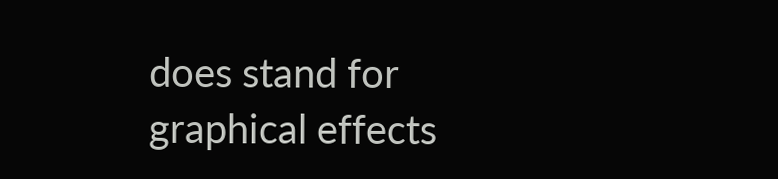does stand for graphical effects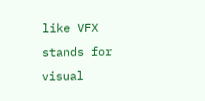like VFX stands for visual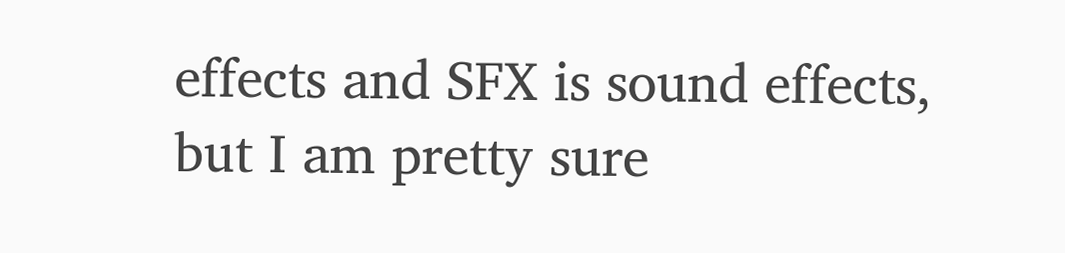effects and SFX is sound effects, but I am pretty sure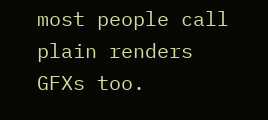most people call plain renders GFXs too.